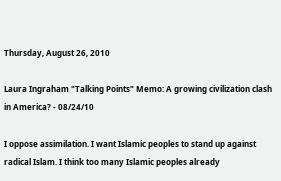Thursday, August 26, 2010

Laura Ingraham "Talking Points" Memo: A growing civilization clash in America? - 08/24/10

I oppose assimilation. I want Islamic peoples to stand up against radical Islam. I think too many Islamic peoples already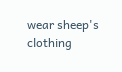wear sheep's clothing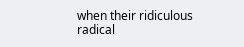when their ridiculous radical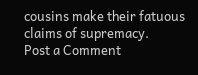cousins make their fatuous claims of supremacy.
Post a Comment